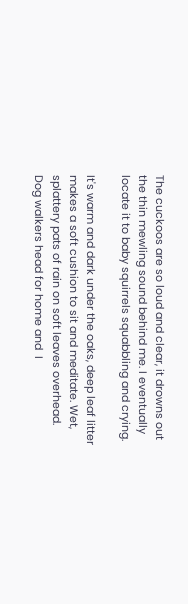The cuckoos are so loud and clear, it drowns out the thin mewling sound behind me. I eventually locate it to baby squirrels squabbling and crying.

It's warm and dark under the oaks, deep leaf litter makes a soft cushion to sit and meditate. Wet, splattery pats of rain on soft leaves overhead. Dog walkers head for home and  I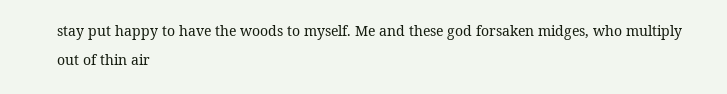stay put happy to have the woods to myself. Me and these god forsaken midges, who multiply out of thin air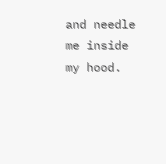and needle me inside my hood.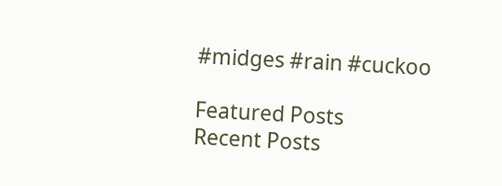#midges #rain #cuckoo

Featured Posts
Recent Posts